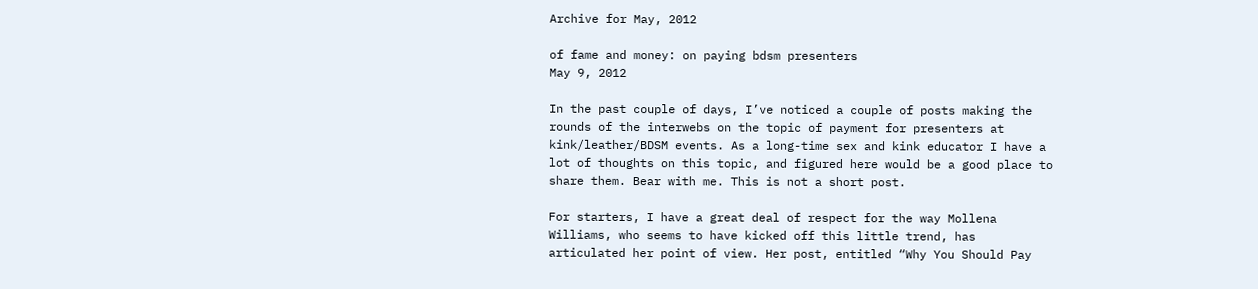Archive for May, 2012

of fame and money: on paying bdsm presenters
May 9, 2012

In the past couple of days, I’ve noticed a couple of posts making the rounds of the interwebs on the topic of payment for presenters at kink/leather/BDSM events. As a long-time sex and kink educator I have a lot of thoughts on this topic, and figured here would be a good place to share them. Bear with me. This is not a short post.

For starters, I have a great deal of respect for the way Mollena Williams, who seems to have kicked off this little trend, has articulated her point of view. Her post, entitled “Why You Should Pay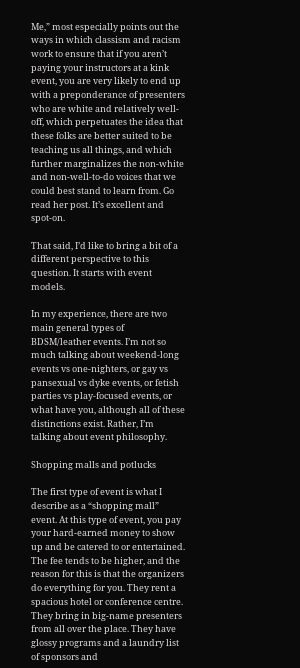Me,” most especially points out the ways in which classism and racism work to ensure that if you aren’t paying your instructors at a kink event, you are very likely to end up with a preponderance of presenters who are white and relatively well-off, which perpetuates the idea that these folks are better suited to be teaching us all things, and which further marginalizes the non-white and non-well-to-do voices that we could best stand to learn from. Go read her post. It’s excellent and spot-on.

That said, I’d like to bring a bit of a different perspective to this question. It starts with event models.

In my experience, there are two main general types of BDSM/leather events. I’m not so much talking about weekend-long events vs one-nighters, or gay vs pansexual vs dyke events, or fetish parties vs play-focused events, or what have you, although all of these distinctions exist. Rather, I’m talking about event philosophy.

Shopping malls and potlucks

The first type of event is what I describe as a “shopping mall” event. At this type of event, you pay your hard-earned money to show up and be catered to or entertained. The fee tends to be higher, and the reason for this is that the organizers do everything for you. They rent a spacious hotel or conference centre. They bring in big-name presenters from all over the place. They have glossy programs and a laundry list of sponsors and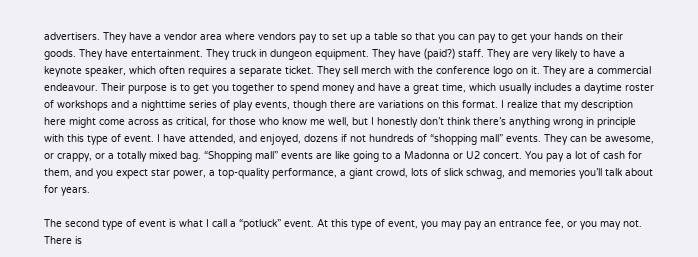advertisers. They have a vendor area where vendors pay to set up a table so that you can pay to get your hands on their goods. They have entertainment. They truck in dungeon equipment. They have (paid?) staff. They are very likely to have a keynote speaker, which often requires a separate ticket. They sell merch with the conference logo on it. They are a commercial endeavour. Their purpose is to get you together to spend money and have a great time, which usually includes a daytime roster of workshops and a nighttime series of play events, though there are variations on this format. I realize that my description here might come across as critical, for those who know me well, but I honestly don’t think there’s anything wrong in principle with this type of event. I have attended, and enjoyed, dozens if not hundreds of “shopping mall” events. They can be awesome, or crappy, or a totally mixed bag. “Shopping mall” events are like going to a Madonna or U2 concert. You pay a lot of cash for them, and you expect star power, a top-quality performance, a giant crowd, lots of slick schwag, and memories you’ll talk about for years.

The second type of event is what I call a “potluck” event. At this type of event, you may pay an entrance fee, or you may not. There is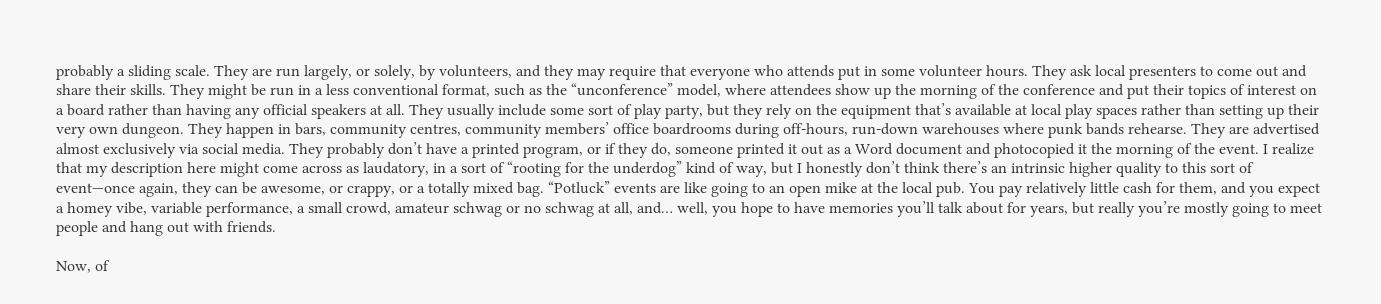probably a sliding scale. They are run largely, or solely, by volunteers, and they may require that everyone who attends put in some volunteer hours. They ask local presenters to come out and share their skills. They might be run in a less conventional format, such as the “unconference” model, where attendees show up the morning of the conference and put their topics of interest on a board rather than having any official speakers at all. They usually include some sort of play party, but they rely on the equipment that’s available at local play spaces rather than setting up their very own dungeon. They happen in bars, community centres, community members’ office boardrooms during off-hours, run-down warehouses where punk bands rehearse. They are advertised almost exclusively via social media. They probably don’t have a printed program, or if they do, someone printed it out as a Word document and photocopied it the morning of the event. I realize that my description here might come across as laudatory, in a sort of “rooting for the underdog” kind of way, but I honestly don’t think there’s an intrinsic higher quality to this sort of event—once again, they can be awesome, or crappy, or a totally mixed bag. “Potluck” events are like going to an open mike at the local pub. You pay relatively little cash for them, and you expect a homey vibe, variable performance, a small crowd, amateur schwag or no schwag at all, and… well, you hope to have memories you’ll talk about for years, but really you’re mostly going to meet people and hang out with friends.

Now, of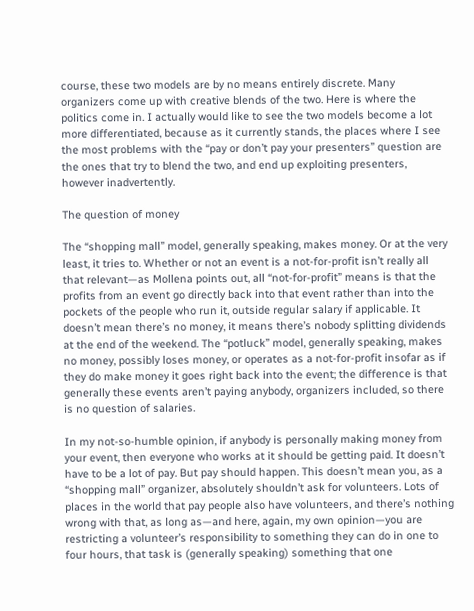course, these two models are by no means entirely discrete. Many organizers come up with creative blends of the two. Here is where the politics come in. I actually would like to see the two models become a lot more differentiated, because as it currently stands, the places where I see the most problems with the “pay or don’t pay your presenters” question are the ones that try to blend the two, and end up exploiting presenters, however inadvertently.

The question of money

The “shopping mall” model, generally speaking, makes money. Or at the very least, it tries to. Whether or not an event is a not-for-profit isn’t really all that relevant—as Mollena points out, all “not-for-profit” means is that the profits from an event go directly back into that event rather than into the pockets of the people who run it, outside regular salary if applicable. It doesn’t mean there’s no money, it means there’s nobody splitting dividends at the end of the weekend. The “potluck” model, generally speaking, makes no money, possibly loses money, or operates as a not-for-profit insofar as if they do make money it goes right back into the event; the difference is that generally these events aren’t paying anybody, organizers included, so there is no question of salaries.

In my not-so-humble opinion, if anybody is personally making money from your event, then everyone who works at it should be getting paid. It doesn’t have to be a lot of pay. But pay should happen. This doesn’t mean you, as a “shopping mall” organizer, absolutely shouldn’t ask for volunteers. Lots of places in the world that pay people also have volunteers, and there’s nothing wrong with that, as long as—and here, again, my own opinion—you are restricting a volunteer’s responsibility to something they can do in one to four hours, that task is (generally speaking) something that one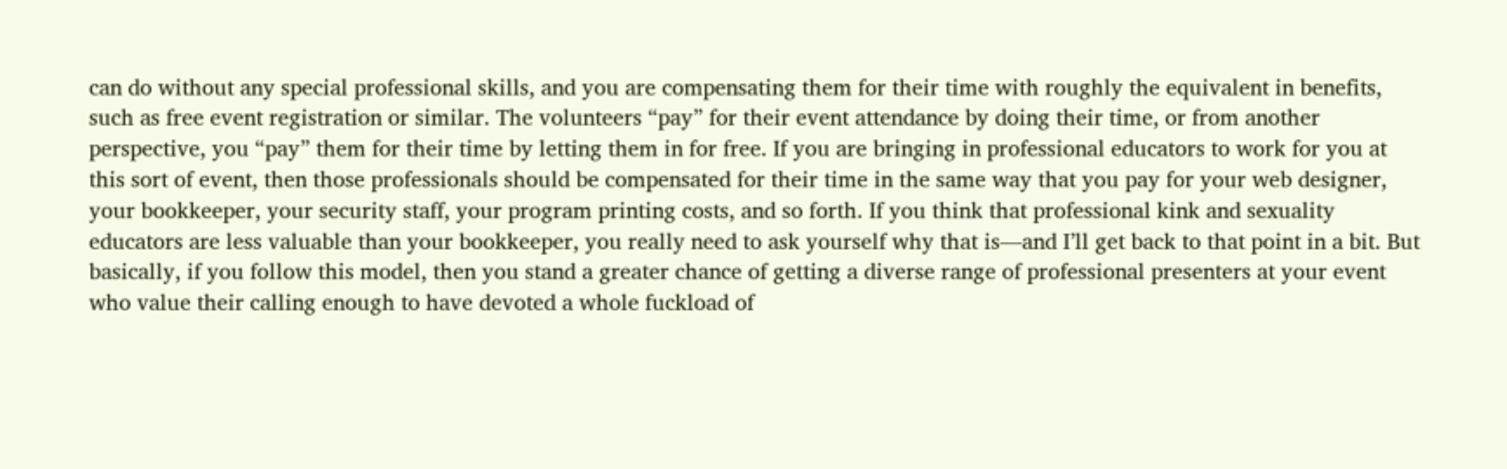can do without any special professional skills, and you are compensating them for their time with roughly the equivalent in benefits, such as free event registration or similar. The volunteers “pay” for their event attendance by doing their time, or from another perspective, you “pay” them for their time by letting them in for free. If you are bringing in professional educators to work for you at this sort of event, then those professionals should be compensated for their time in the same way that you pay for your web designer, your bookkeeper, your security staff, your program printing costs, and so forth. If you think that professional kink and sexuality educators are less valuable than your bookkeeper, you really need to ask yourself why that is—and I’ll get back to that point in a bit. But basically, if you follow this model, then you stand a greater chance of getting a diverse range of professional presenters at your event who value their calling enough to have devoted a whole fuckload of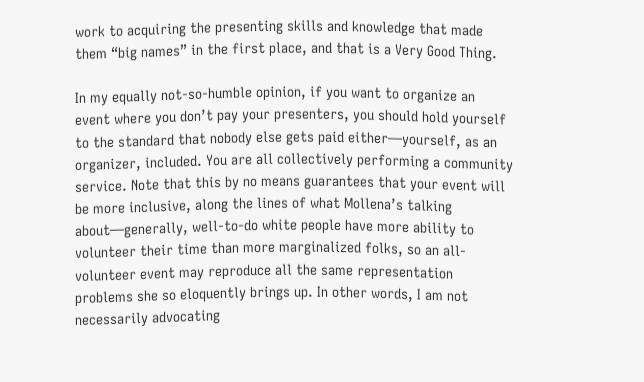work to acquiring the presenting skills and knowledge that made them “big names” in the first place, and that is a Very Good Thing.

In my equally not-so-humble opinion, if you want to organize an event where you don’t pay your presenters, you should hold yourself to the standard that nobody else gets paid either—yourself, as an organizer, included. You are all collectively performing a community service. Note that this by no means guarantees that your event will be more inclusive, along the lines of what Mollena’s talking about—generally, well-to-do white people have more ability to volunteer their time than more marginalized folks, so an all-volunteer event may reproduce all the same representation problems she so eloquently brings up. In other words, I am not necessarily advocating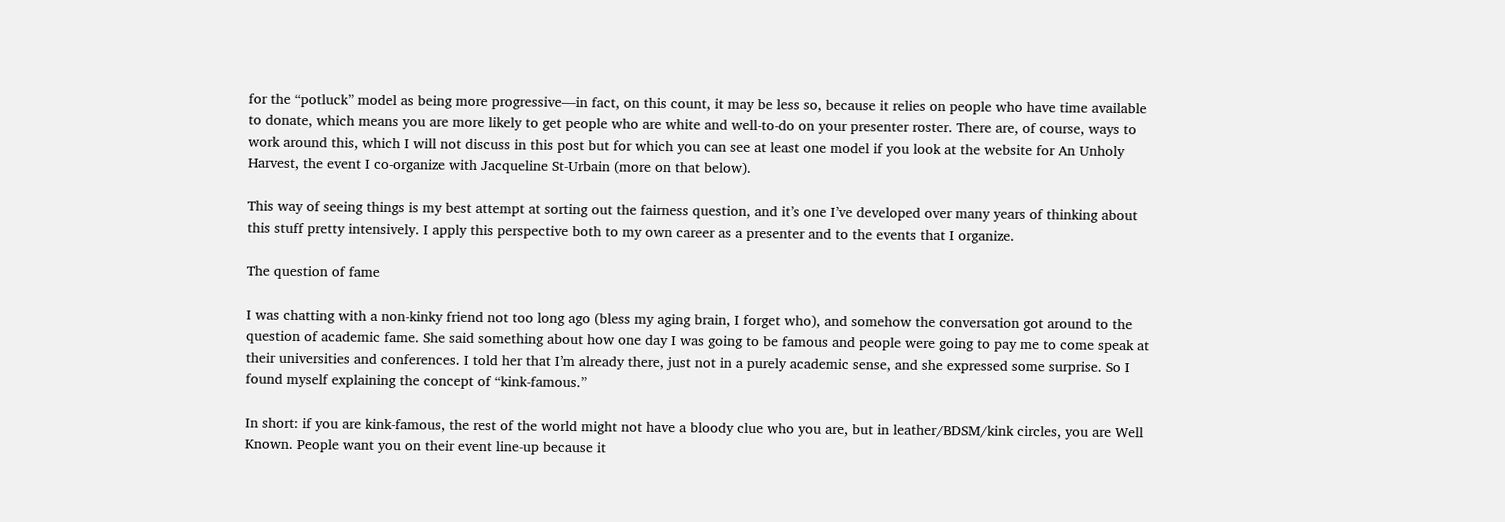for the “potluck” model as being more progressive—in fact, on this count, it may be less so, because it relies on people who have time available to donate, which means you are more likely to get people who are white and well-to-do on your presenter roster. There are, of course, ways to work around this, which I will not discuss in this post but for which you can see at least one model if you look at the website for An Unholy Harvest, the event I co-organize with Jacqueline St-Urbain (more on that below).

This way of seeing things is my best attempt at sorting out the fairness question, and it’s one I’ve developed over many years of thinking about this stuff pretty intensively. I apply this perspective both to my own career as a presenter and to the events that I organize.

The question of fame

I was chatting with a non-kinky friend not too long ago (bless my aging brain, I forget who), and somehow the conversation got around to the question of academic fame. She said something about how one day I was going to be famous and people were going to pay me to come speak at their universities and conferences. I told her that I’m already there, just not in a purely academic sense, and she expressed some surprise. So I found myself explaining the concept of “kink-famous.”

In short: if you are kink-famous, the rest of the world might not have a bloody clue who you are, but in leather/BDSM/kink circles, you are Well Known. People want you on their event line-up because it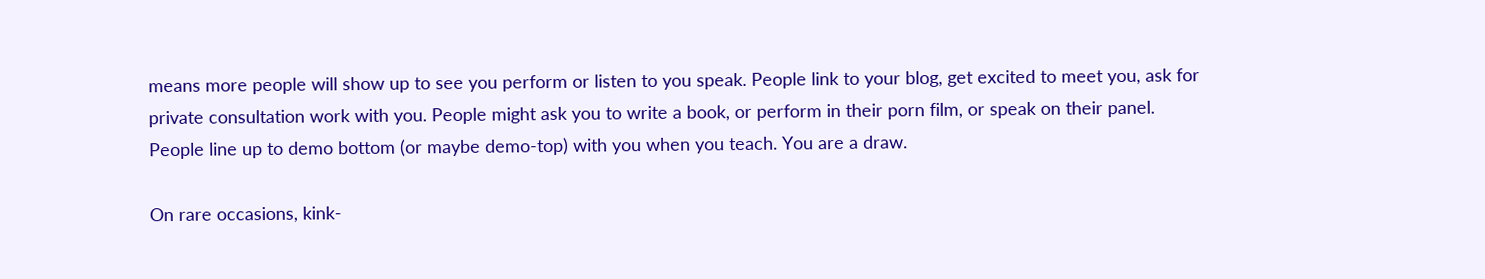means more people will show up to see you perform or listen to you speak. People link to your blog, get excited to meet you, ask for private consultation work with you. People might ask you to write a book, or perform in their porn film, or speak on their panel. People line up to demo bottom (or maybe demo-top) with you when you teach. You are a draw.

On rare occasions, kink-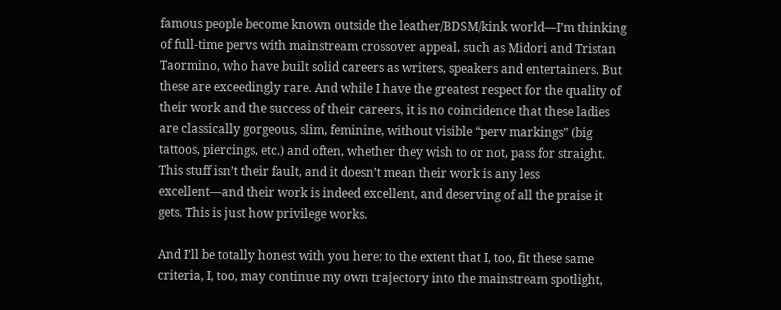famous people become known outside the leather/BDSM/kink world—I’m thinking of full-time pervs with mainstream crossover appeal, such as Midori and Tristan Taormino, who have built solid careers as writers, speakers and entertainers. But these are exceedingly rare. And while I have the greatest respect for the quality of their work and the success of their careers, it is no coincidence that these ladies are classically gorgeous, slim, feminine, without visible “perv markings” (big tattoos, piercings, etc.) and often, whether they wish to or not, pass for straight. This stuff isn’t their fault, and it doesn’t mean their work is any less excellent—and their work is indeed excellent, and deserving of all the praise it gets. This is just how privilege works.

And I’ll be totally honest with you here: to the extent that I, too, fit these same criteria, I, too, may continue my own trajectory into the mainstream spotlight,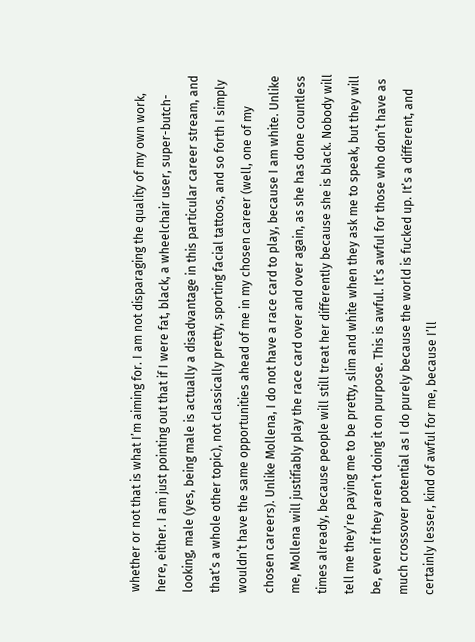whether or not that is what I’m aiming for. I am not disparaging the quality of my own work, here, either. I am just pointing out that if I were fat, black, a wheelchair user, super-butch-looking, male (yes, being male is actually a disadvantage in this particular career stream, and that’s a whole other topic), not classically pretty, sporting facial tattoos, and so forth I simply wouldn’t have the same opportunities ahead of me in my chosen career (well, one of my chosen careers). Unlike Mollena, I do not have a race card to play, because I am white. Unlike me, Mollena will justifiably play the race card over and over again, as she has done countless times already, because people will still treat her differently because she is black. Nobody will tell me they’re paying me to be pretty, slim and white when they ask me to speak, but they will be, even if they aren’t doing it on purpose. This is awful. It’s awful for those who don’t have as much crossover potential as I do purely because the world is fucked up. It’s a different, and certainly lesser, kind of awful for me, because I’ll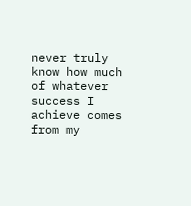never truly know how much of whatever success I achieve comes from my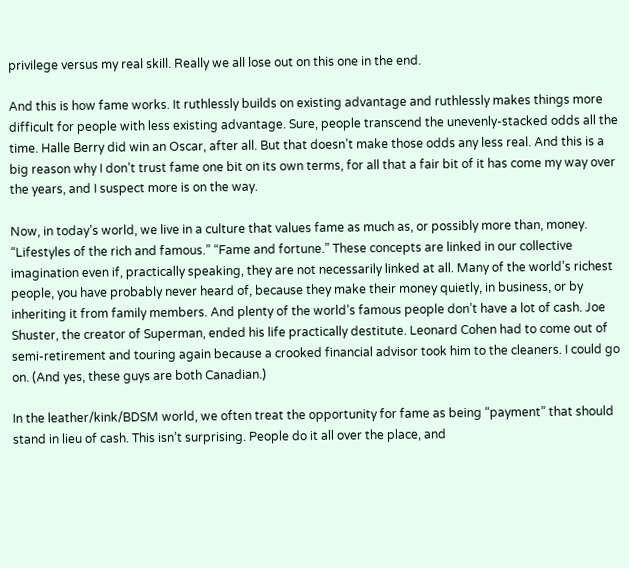privilege versus my real skill. Really we all lose out on this one in the end.

And this is how fame works. It ruthlessly builds on existing advantage and ruthlessly makes things more difficult for people with less existing advantage. Sure, people transcend the unevenly-stacked odds all the time. Halle Berry did win an Oscar, after all. But that doesn’t make those odds any less real. And this is a big reason why I don’t trust fame one bit on its own terms, for all that a fair bit of it has come my way over the years, and I suspect more is on the way.

Now, in today’s world, we live in a culture that values fame as much as, or possibly more than, money. “Lifestyles of the rich and famous.” “Fame and fortune.” These concepts are linked in our collective imagination even if, practically speaking, they are not necessarily linked at all. Many of the world’s richest people, you have probably never heard of, because they make their money quietly, in business, or by inheriting it from family members. And plenty of the world’s famous people don’t have a lot of cash. Joe Shuster, the creator of Superman, ended his life practically destitute. Leonard Cohen had to come out of semi-retirement and touring again because a crooked financial advisor took him to the cleaners. I could go on. (And yes, these guys are both Canadian.)

In the leather/kink/BDSM world, we often treat the opportunity for fame as being “payment” that should stand in lieu of cash. This isn’t surprising. People do it all over the place, and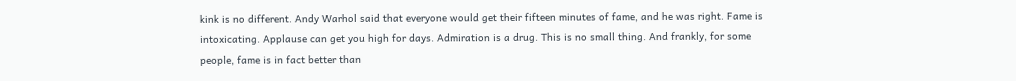kink is no different. Andy Warhol said that everyone would get their fifteen minutes of fame, and he was right. Fame is intoxicating. Applause can get you high for days. Admiration is a drug. This is no small thing. And frankly, for some people, fame is in fact better than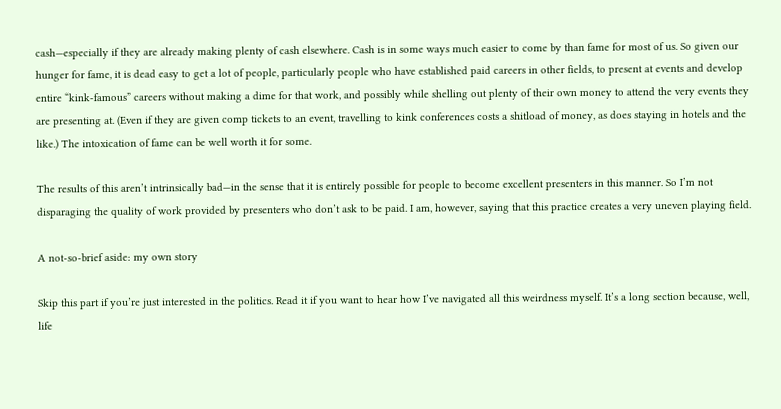cash—especially if they are already making plenty of cash elsewhere. Cash is in some ways much easier to come by than fame for most of us. So given our hunger for fame, it is dead easy to get a lot of people, particularly people who have established paid careers in other fields, to present at events and develop entire “kink-famous” careers without making a dime for that work, and possibly while shelling out plenty of their own money to attend the very events they are presenting at. (Even if they are given comp tickets to an event, travelling to kink conferences costs a shitload of money, as does staying in hotels and the like.) The intoxication of fame can be well worth it for some.

The results of this aren’t intrinsically bad—in the sense that it is entirely possible for people to become excellent presenters in this manner. So I’m not disparaging the quality of work provided by presenters who don’t ask to be paid. I am, however, saying that this practice creates a very uneven playing field.

A not-so-brief aside: my own story

Skip this part if you’re just interested in the politics. Read it if you want to hear how I’ve navigated all this weirdness myself. It’s a long section because, well, life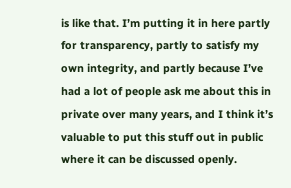is like that. I’m putting it in here partly for transparency, partly to satisfy my own integrity, and partly because I’ve had a lot of people ask me about this in private over many years, and I think it’s valuable to put this stuff out in public where it can be discussed openly.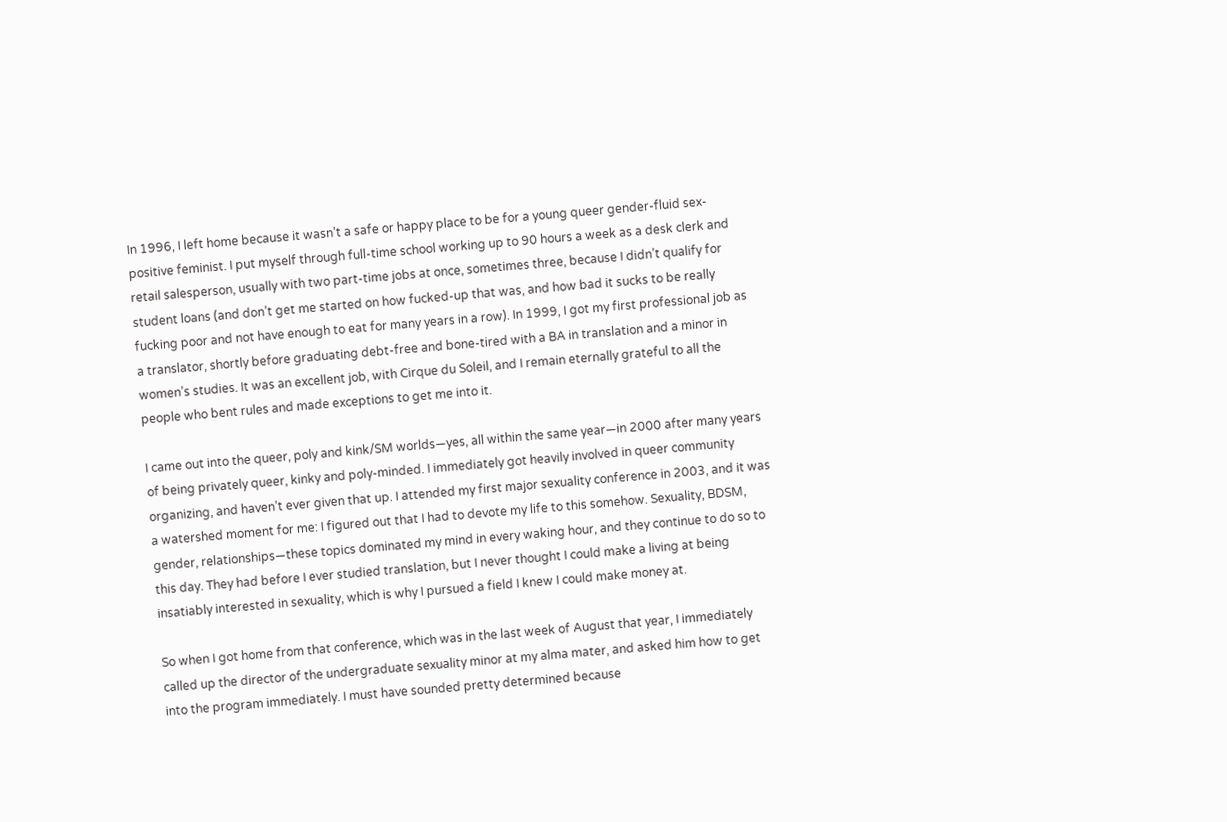In 1996, I left home because it wasn’t a safe or happy place to be for a young queer gender-fluid sex-positive feminist. I put myself through full-time school working up to 90 hours a week as a desk clerk and retail salesperson, usually with two part-time jobs at once, sometimes three, because I didn’t qualify for student loans (and don’t get me started on how fucked-up that was, and how bad it sucks to be really fucking poor and not have enough to eat for many years in a row). In 1999, I got my first professional job as a translator, shortly before graduating debt-free and bone-tired with a BA in translation and a minor in women’s studies. It was an excellent job, with Cirque du Soleil, and I remain eternally grateful to all the people who bent rules and made exceptions to get me into it.

I came out into the queer, poly and kink/SM worlds—yes, all within the same year—in 2000 after many years of being privately queer, kinky and poly-minded. I immediately got heavily involved in queer community organizing, and haven’t ever given that up. I attended my first major sexuality conference in 2003, and it was a watershed moment for me: I figured out that I had to devote my life to this somehow. Sexuality, BDSM, gender, relationships—these topics dominated my mind in every waking hour, and they continue to do so to this day. They had before I ever studied translation, but I never thought I could make a living at being insatiably interested in sexuality, which is why I pursued a field I knew I could make money at.

So when I got home from that conference, which was in the last week of August that year, I immediately called up the director of the undergraduate sexuality minor at my alma mater, and asked him how to get into the program immediately. I must have sounded pretty determined because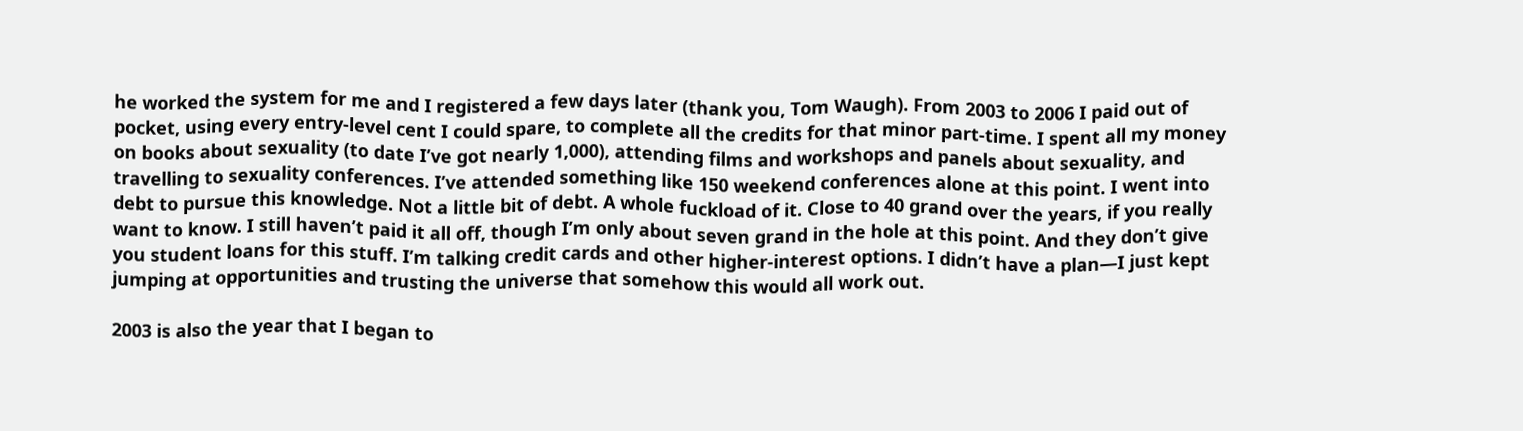he worked the system for me and I registered a few days later (thank you, Tom Waugh). From 2003 to 2006 I paid out of pocket, using every entry-level cent I could spare, to complete all the credits for that minor part-time. I spent all my money on books about sexuality (to date I’ve got nearly 1,000), attending films and workshops and panels about sexuality, and travelling to sexuality conferences. I’ve attended something like 150 weekend conferences alone at this point. I went into debt to pursue this knowledge. Not a little bit of debt. A whole fuckload of it. Close to 40 grand over the years, if you really want to know. I still haven’t paid it all off, though I’m only about seven grand in the hole at this point. And they don’t give you student loans for this stuff. I’m talking credit cards and other higher-interest options. I didn’t have a plan—I just kept jumping at opportunities and trusting the universe that somehow this would all work out.

2003 is also the year that I began to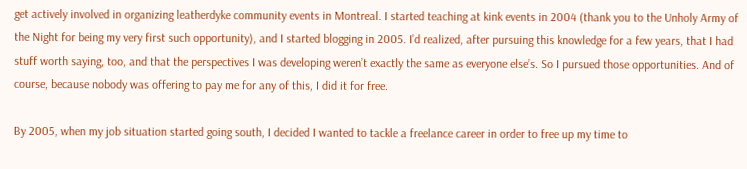get actively involved in organizing leatherdyke community events in Montreal. I started teaching at kink events in 2004 (thank you to the Unholy Army of the Night for being my very first such opportunity), and I started blogging in 2005. I’d realized, after pursuing this knowledge for a few years, that I had stuff worth saying, too, and that the perspectives I was developing weren’t exactly the same as everyone else’s. So I pursued those opportunities. And of course, because nobody was offering to pay me for any of this, I did it for free.

By 2005, when my job situation started going south, I decided I wanted to tackle a freelance career in order to free up my time to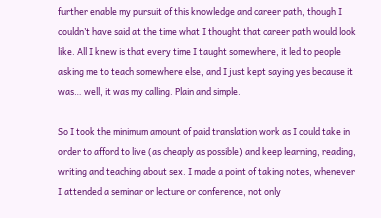further enable my pursuit of this knowledge and career path, though I couldn’t have said at the time what I thought that career path would look like. All I knew is that every time I taught somewhere, it led to people asking me to teach somewhere else, and I just kept saying yes because it was… well, it was my calling. Plain and simple.

So I took the minimum amount of paid translation work as I could take in order to afford to live (as cheaply as possible) and keep learning, reading, writing and teaching about sex. I made a point of taking notes, whenever I attended a seminar or lecture or conference, not only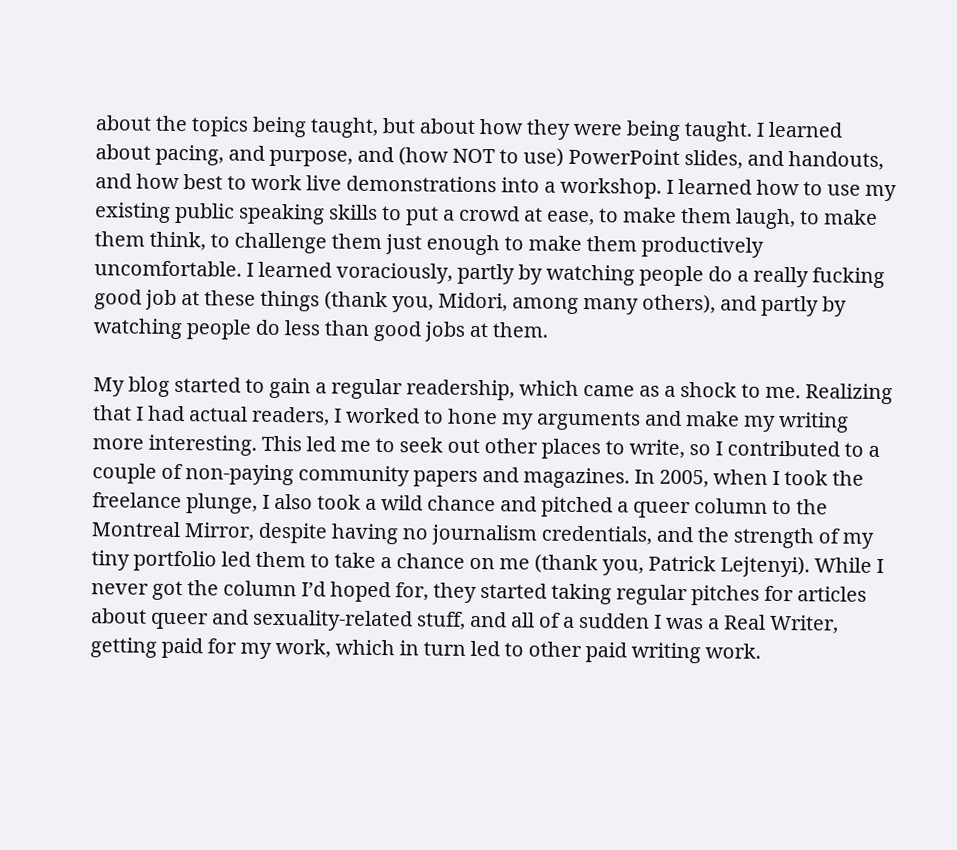about the topics being taught, but about how they were being taught. I learned about pacing, and purpose, and (how NOT to use) PowerPoint slides, and handouts, and how best to work live demonstrations into a workshop. I learned how to use my existing public speaking skills to put a crowd at ease, to make them laugh, to make them think, to challenge them just enough to make them productively uncomfortable. I learned voraciously, partly by watching people do a really fucking good job at these things (thank you, Midori, among many others), and partly by watching people do less than good jobs at them.

My blog started to gain a regular readership, which came as a shock to me. Realizing that I had actual readers, I worked to hone my arguments and make my writing more interesting. This led me to seek out other places to write, so I contributed to a couple of non-paying community papers and magazines. In 2005, when I took the freelance plunge, I also took a wild chance and pitched a queer column to the Montreal Mirror, despite having no journalism credentials, and the strength of my tiny portfolio led them to take a chance on me (thank you, Patrick Lejtenyi). While I never got the column I’d hoped for, they started taking regular pitches for articles about queer and sexuality-related stuff, and all of a sudden I was a Real Writer, getting paid for my work, which in turn led to other paid writing work.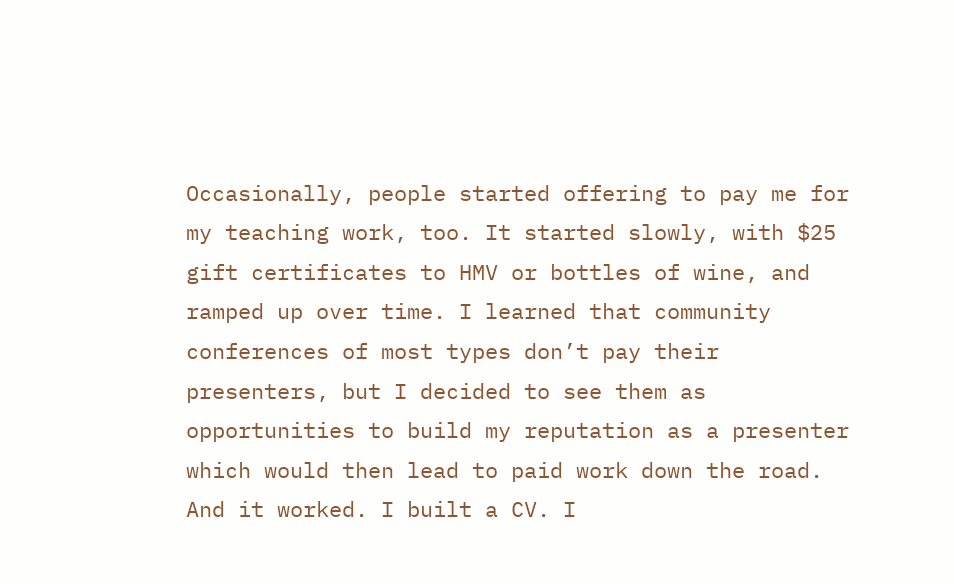Occasionally, people started offering to pay me for my teaching work, too. It started slowly, with $25 gift certificates to HMV or bottles of wine, and ramped up over time. I learned that community conferences of most types don’t pay their presenters, but I decided to see them as opportunities to build my reputation as a presenter which would then lead to paid work down the road. And it worked. I built a CV. I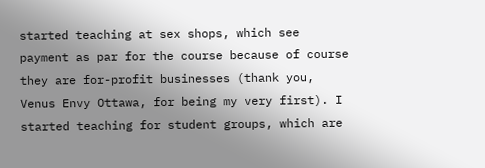started teaching at sex shops, which see payment as par for the course because of course they are for-profit businesses (thank you, Venus Envy Ottawa, for being my very first). I started teaching for student groups, which are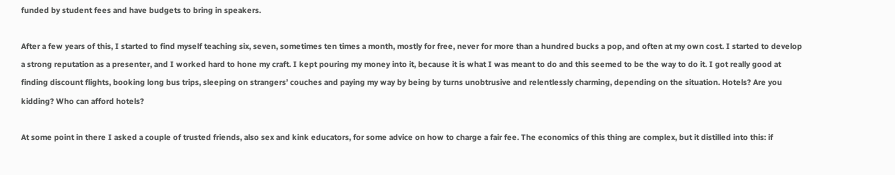funded by student fees and have budgets to bring in speakers.

After a few years of this, I started to find myself teaching six, seven, sometimes ten times a month, mostly for free, never for more than a hundred bucks a pop, and often at my own cost. I started to develop a strong reputation as a presenter, and I worked hard to hone my craft. I kept pouring my money into it, because it is what I was meant to do and this seemed to be the way to do it. I got really good at finding discount flights, booking long bus trips, sleeping on strangers’ couches and paying my way by being by turns unobtrusive and relentlessly charming, depending on the situation. Hotels? Are you kidding? Who can afford hotels?

At some point in there I asked a couple of trusted friends, also sex and kink educators, for some advice on how to charge a fair fee. The economics of this thing are complex, but it distilled into this: if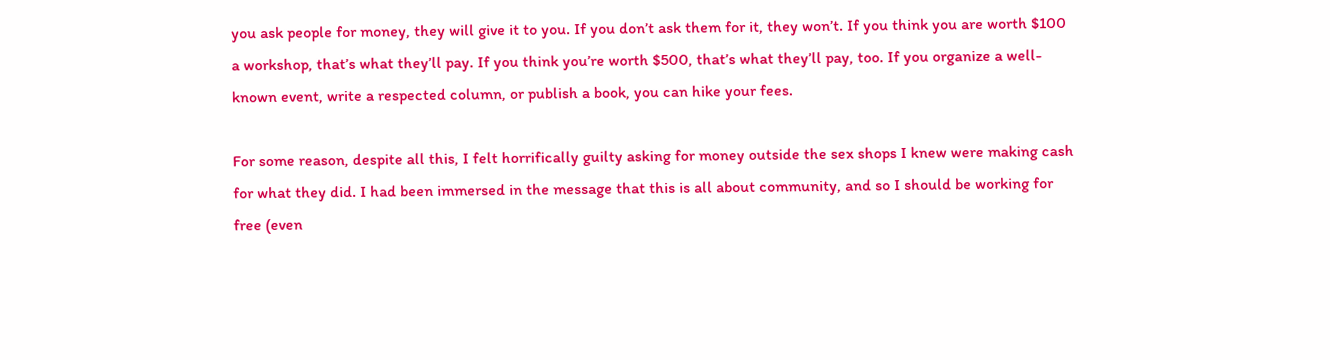you ask people for money, they will give it to you. If you don’t ask them for it, they won’t. If you think you are worth $100 a workshop, that’s what they’ll pay. If you think you’re worth $500, that’s what they’ll pay, too. If you organize a well-known event, write a respected column, or publish a book, you can hike your fees.

For some reason, despite all this, I felt horrifically guilty asking for money outside the sex shops I knew were making cash for what they did. I had been immersed in the message that this is all about community, and so I should be working for free (even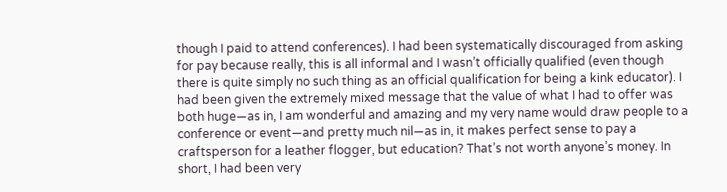though I paid to attend conferences). I had been systematically discouraged from asking for pay because really, this is all informal and I wasn’t officially qualified (even though there is quite simply no such thing as an official qualification for being a kink educator). I had been given the extremely mixed message that the value of what I had to offer was both huge—as in, I am wonderful and amazing and my very name would draw people to a conference or event—and pretty much nil—as in, it makes perfect sense to pay a craftsperson for a leather flogger, but education? That’s not worth anyone’s money. In short, I had been very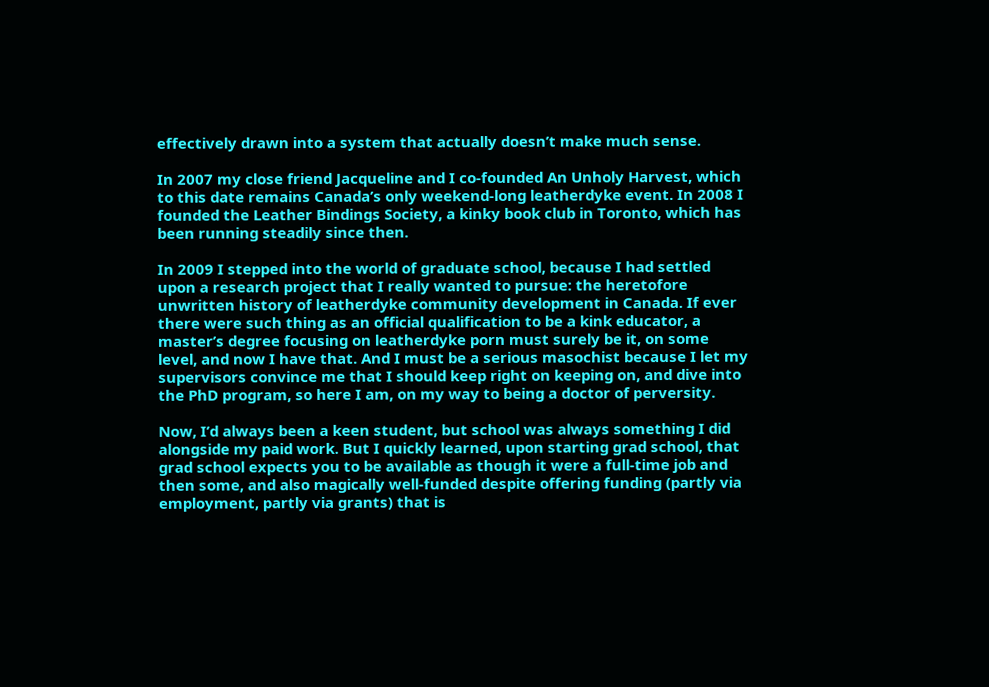effectively drawn into a system that actually doesn’t make much sense.

In 2007 my close friend Jacqueline and I co-founded An Unholy Harvest, which to this date remains Canada’s only weekend-long leatherdyke event. In 2008 I founded the Leather Bindings Society, a kinky book club in Toronto, which has been running steadily since then.

In 2009 I stepped into the world of graduate school, because I had settled upon a research project that I really wanted to pursue: the heretofore unwritten history of leatherdyke community development in Canada. If ever there were such thing as an official qualification to be a kink educator, a master’s degree focusing on leatherdyke porn must surely be it, on some level, and now I have that. And I must be a serious masochist because I let my supervisors convince me that I should keep right on keeping on, and dive into the PhD program, so here I am, on my way to being a doctor of perversity.

Now, I’d always been a keen student, but school was always something I did alongside my paid work. But I quickly learned, upon starting grad school, that grad school expects you to be available as though it were a full-time job and then some, and also magically well-funded despite offering funding (partly via employment, partly via grants) that is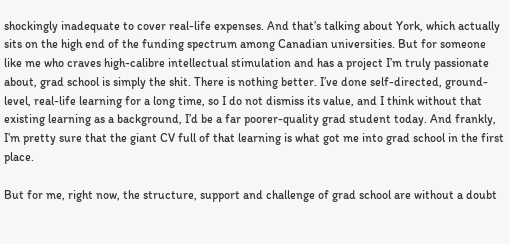shockingly inadequate to cover real-life expenses. And that’s talking about York, which actually sits on the high end of the funding spectrum among Canadian universities. But for someone like me who craves high-calibre intellectual stimulation and has a project I’m truly passionate about, grad school is simply the shit. There is nothing better. I’ve done self-directed, ground-level, real-life learning for a long time, so I do not dismiss its value, and I think without that existing learning as a background, I’d be a far poorer-quality grad student today. And frankly, I’m pretty sure that the giant CV full of that learning is what got me into grad school in the first place.

But for me, right now, the structure, support and challenge of grad school are without a doubt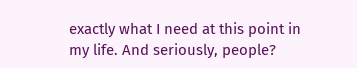exactly what I need at this point in my life. And seriously, people?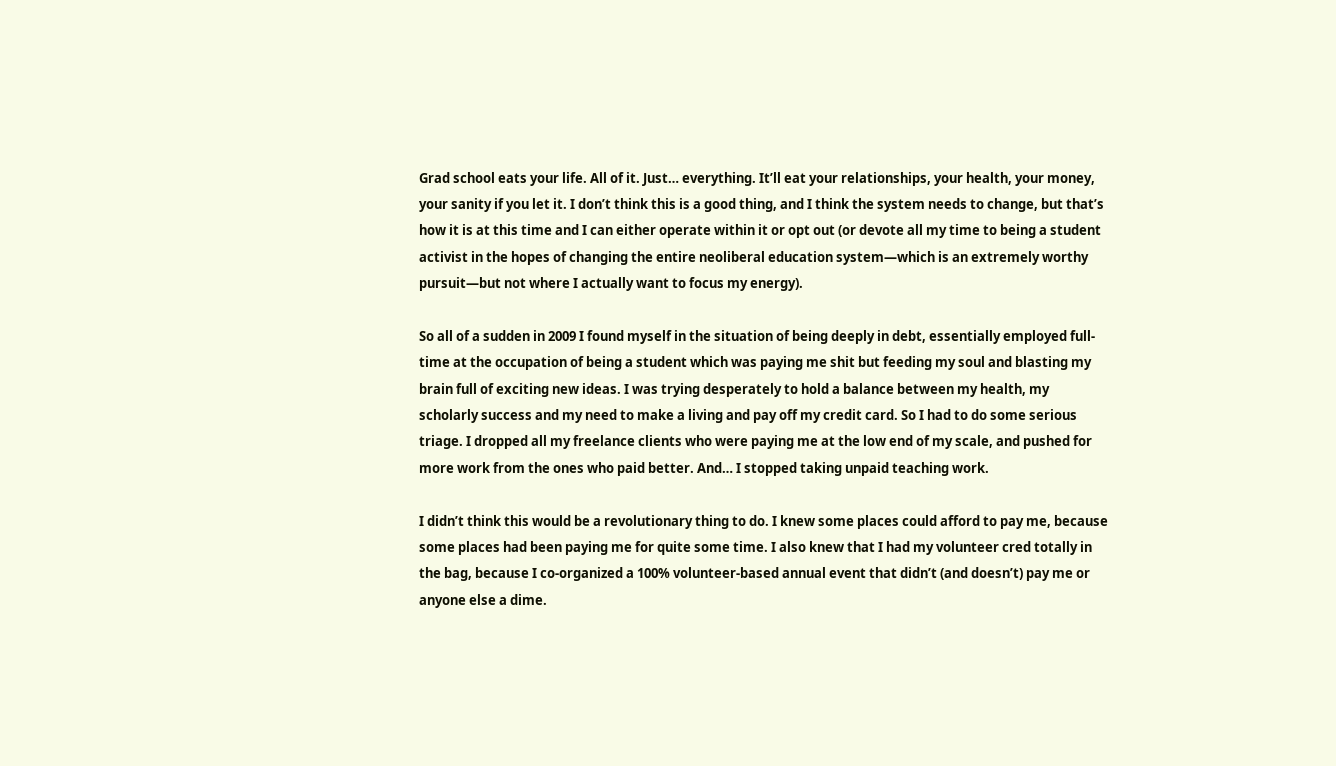Grad school eats your life. All of it. Just… everything. It’ll eat your relationships, your health, your money, your sanity if you let it. I don’t think this is a good thing, and I think the system needs to change, but that’s how it is at this time and I can either operate within it or opt out (or devote all my time to being a student activist in the hopes of changing the entire neoliberal education system—which is an extremely worthy pursuit—but not where I actually want to focus my energy).

So all of a sudden in 2009 I found myself in the situation of being deeply in debt, essentially employed full-time at the occupation of being a student which was paying me shit but feeding my soul and blasting my brain full of exciting new ideas. I was trying desperately to hold a balance between my health, my scholarly success and my need to make a living and pay off my credit card. So I had to do some serious triage. I dropped all my freelance clients who were paying me at the low end of my scale, and pushed for more work from the ones who paid better. And… I stopped taking unpaid teaching work.

I didn’t think this would be a revolutionary thing to do. I knew some places could afford to pay me, because some places had been paying me for quite some time. I also knew that I had my volunteer cred totally in the bag, because I co-organized a 100% volunteer-based annual event that didn’t (and doesn’t) pay me or anyone else a dime.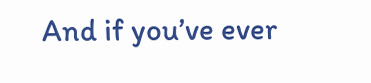And if you’ve ever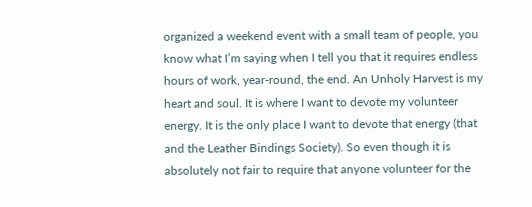organized a weekend event with a small team of people, you know what I’m saying when I tell you that it requires endless hours of work, year-round, the end. An Unholy Harvest is my heart and soul. It is where I want to devote my volunteer energy. It is the only place I want to devote that energy (that and the Leather Bindings Society). So even though it is absolutely not fair to require that anyone volunteer for the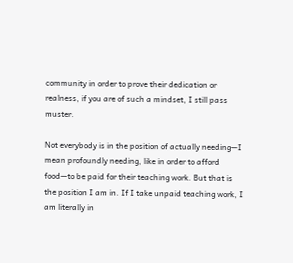community in order to prove their dedication or realness, if you are of such a mindset, I still pass muster.

Not everybody is in the position of actually needing—I mean profoundly needing, like in order to afford food—to be paid for their teaching work. But that is the position I am in. If I take unpaid teaching work, I am literally in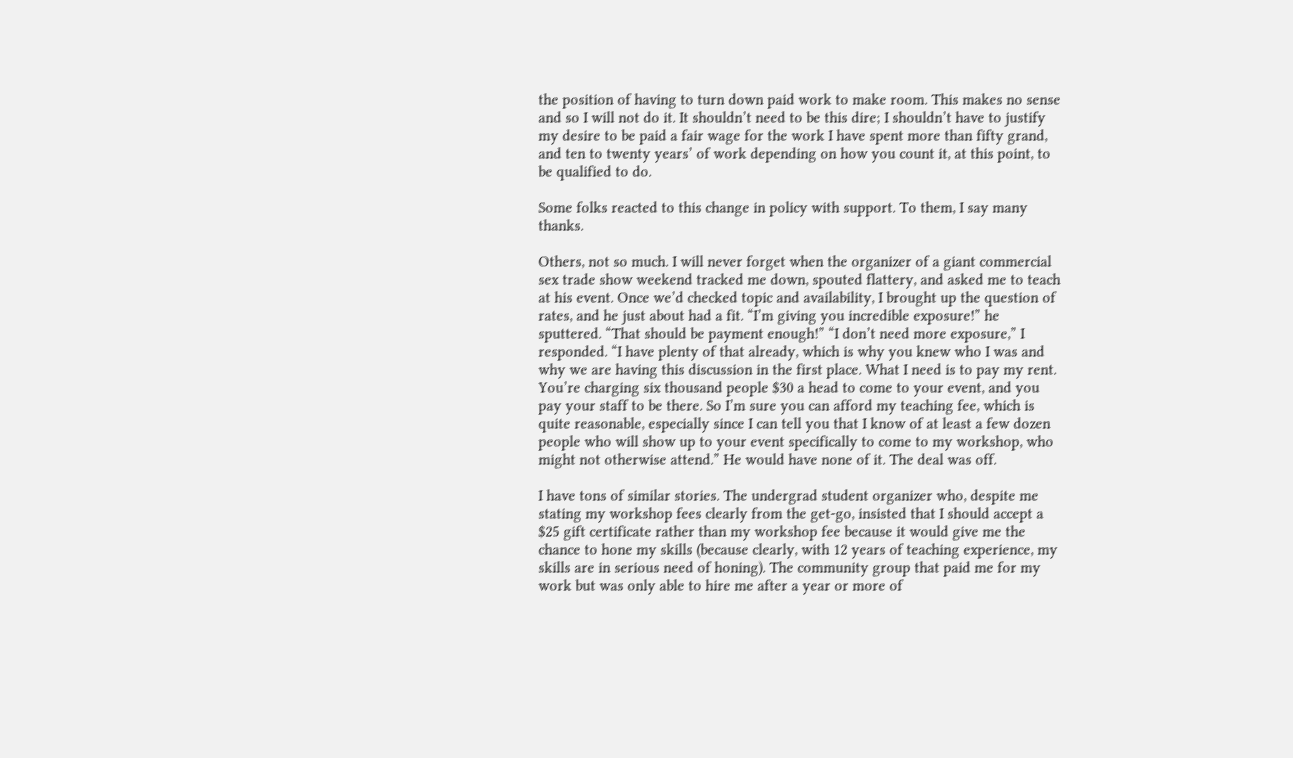the position of having to turn down paid work to make room. This makes no sense and so I will not do it. It shouldn’t need to be this dire; I shouldn’t have to justify my desire to be paid a fair wage for the work I have spent more than fifty grand, and ten to twenty years’ of work depending on how you count it, at this point, to be qualified to do.

Some folks reacted to this change in policy with support. To them, I say many thanks.

Others, not so much. I will never forget when the organizer of a giant commercial sex trade show weekend tracked me down, spouted flattery, and asked me to teach at his event. Once we’d checked topic and availability, I brought up the question of rates, and he just about had a fit. “I’m giving you incredible exposure!” he sputtered. “That should be payment enough!” “I don’t need more exposure,” I responded. “I have plenty of that already, which is why you knew who I was and why we are having this discussion in the first place. What I need is to pay my rent. You’re charging six thousand people $30 a head to come to your event, and you pay your staff to be there. So I’m sure you can afford my teaching fee, which is quite reasonable, especially since I can tell you that I know of at least a few dozen people who will show up to your event specifically to come to my workshop, who might not otherwise attend.” He would have none of it. The deal was off.

I have tons of similar stories. The undergrad student organizer who, despite me stating my workshop fees clearly from the get-go, insisted that I should accept a $25 gift certificate rather than my workshop fee because it would give me the chance to hone my skills (because clearly, with 12 years of teaching experience, my skills are in serious need of honing). The community group that paid me for my work but was only able to hire me after a year or more of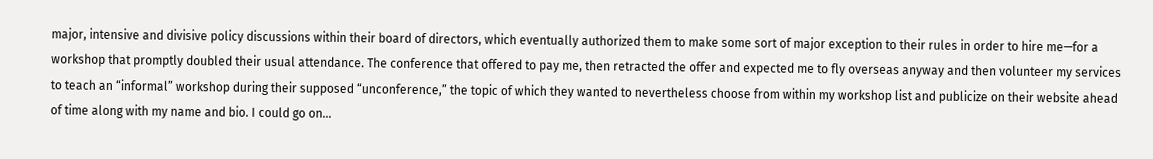major, intensive and divisive policy discussions within their board of directors, which eventually authorized them to make some sort of major exception to their rules in order to hire me—for a workshop that promptly doubled their usual attendance. The conference that offered to pay me, then retracted the offer and expected me to fly overseas anyway and then volunteer my services to teach an “informal” workshop during their supposed “unconference,” the topic of which they wanted to nevertheless choose from within my workshop list and publicize on their website ahead of time along with my name and bio. I could go on…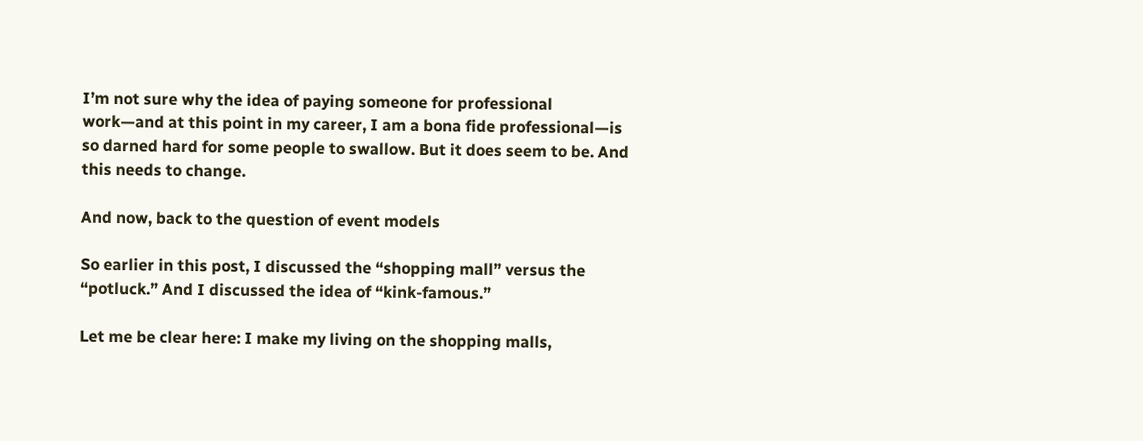I’m not sure why the idea of paying someone for professional work—and at this point in my career, I am a bona fide professional—is so darned hard for some people to swallow. But it does seem to be. And this needs to change.

And now, back to the question of event models

So earlier in this post, I discussed the “shopping mall” versus the “potluck.” And I discussed the idea of “kink-famous.”

Let me be clear here: I make my living on the shopping malls,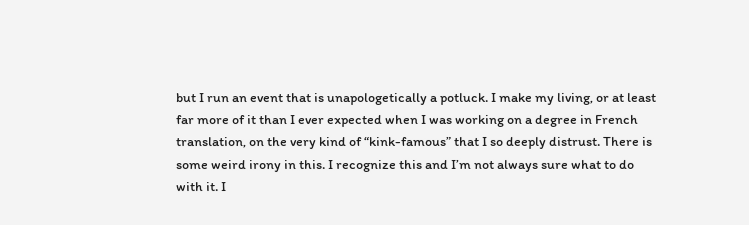but I run an event that is unapologetically a potluck. I make my living, or at least far more of it than I ever expected when I was working on a degree in French translation, on the very kind of “kink-famous” that I so deeply distrust. There is some weird irony in this. I recognize this and I’m not always sure what to do with it. I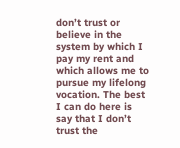don’t trust or believe in the system by which I pay my rent and which allows me to pursue my lifelong vocation. The best I can do here is say that I don’t trust the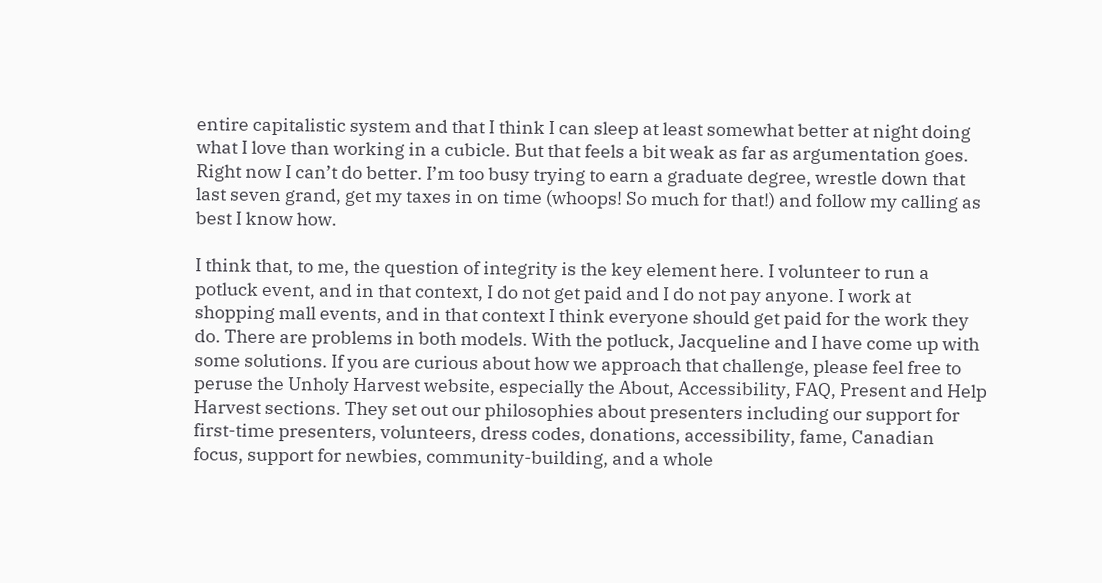entire capitalistic system and that I think I can sleep at least somewhat better at night doing what I love than working in a cubicle. But that feels a bit weak as far as argumentation goes. Right now I can’t do better. I’m too busy trying to earn a graduate degree, wrestle down that last seven grand, get my taxes in on time (whoops! So much for that!) and follow my calling as best I know how.

I think that, to me, the question of integrity is the key element here. I volunteer to run a potluck event, and in that context, I do not get paid and I do not pay anyone. I work at shopping mall events, and in that context I think everyone should get paid for the work they do. There are problems in both models. With the potluck, Jacqueline and I have come up with some solutions. If you are curious about how we approach that challenge, please feel free to peruse the Unholy Harvest website, especially the About, Accessibility, FAQ, Present and Help Harvest sections. They set out our philosophies about presenters including our support for first-time presenters, volunteers, dress codes, donations, accessibility, fame, Canadian focus, support for newbies, community-building, and a whole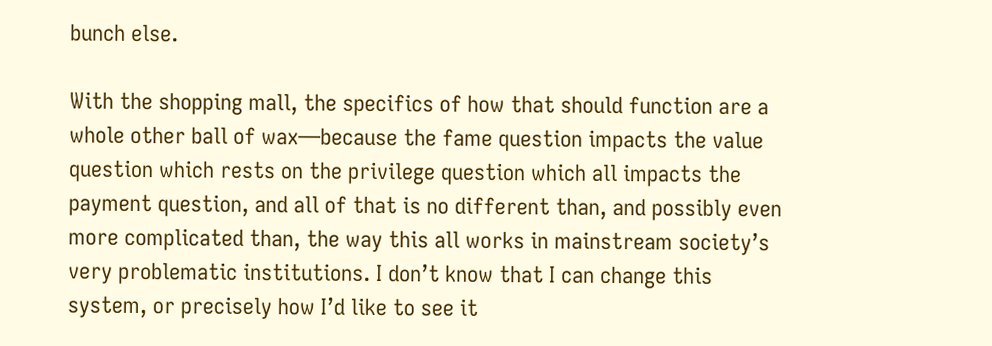bunch else.

With the shopping mall, the specifics of how that should function are a whole other ball of wax—because the fame question impacts the value question which rests on the privilege question which all impacts the payment question, and all of that is no different than, and possibly even more complicated than, the way this all works in mainstream society’s very problematic institutions. I don’t know that I can change this system, or precisely how I’d like to see it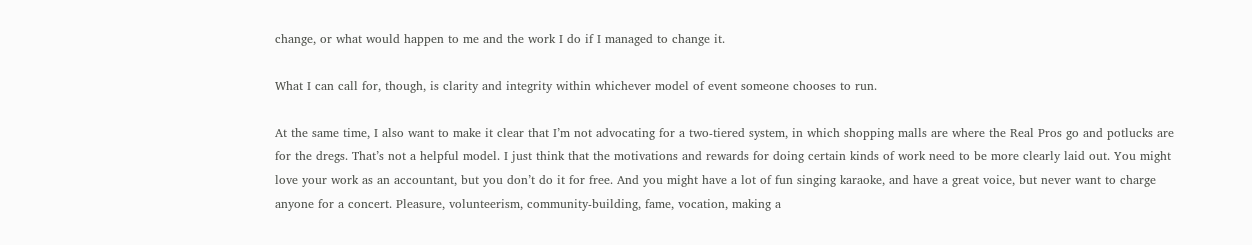change, or what would happen to me and the work I do if I managed to change it.

What I can call for, though, is clarity and integrity within whichever model of event someone chooses to run.

At the same time, I also want to make it clear that I’m not advocating for a two-tiered system, in which shopping malls are where the Real Pros go and potlucks are for the dregs. That’s not a helpful model. I just think that the motivations and rewards for doing certain kinds of work need to be more clearly laid out. You might love your work as an accountant, but you don’t do it for free. And you might have a lot of fun singing karaoke, and have a great voice, but never want to charge anyone for a concert. Pleasure, volunteerism, community-building, fame, vocation, making a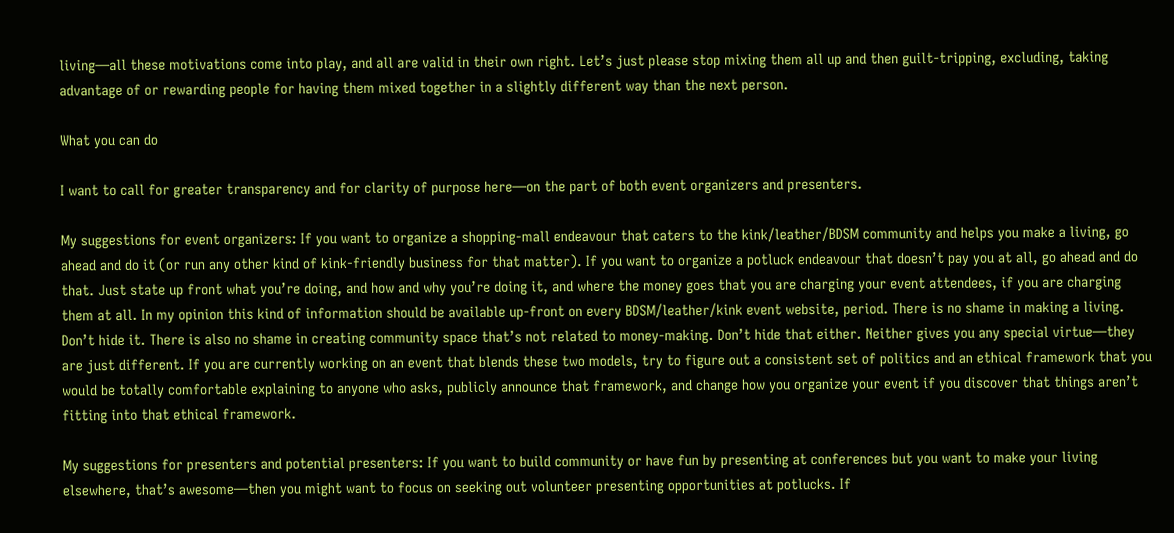living—all these motivations come into play, and all are valid in their own right. Let’s just please stop mixing them all up and then guilt-tripping, excluding, taking advantage of or rewarding people for having them mixed together in a slightly different way than the next person.

What you can do

I want to call for greater transparency and for clarity of purpose here—on the part of both event organizers and presenters.

My suggestions for event organizers: If you want to organize a shopping-mall endeavour that caters to the kink/leather/BDSM community and helps you make a living, go ahead and do it (or run any other kind of kink-friendly business for that matter). If you want to organize a potluck endeavour that doesn’t pay you at all, go ahead and do that. Just state up front what you’re doing, and how and why you’re doing it, and where the money goes that you are charging your event attendees, if you are charging them at all. In my opinion this kind of information should be available up-front on every BDSM/leather/kink event website, period. There is no shame in making a living. Don’t hide it. There is also no shame in creating community space that’s not related to money-making. Don’t hide that either. Neither gives you any special virtue—they are just different. If you are currently working on an event that blends these two models, try to figure out a consistent set of politics and an ethical framework that you would be totally comfortable explaining to anyone who asks, publicly announce that framework, and change how you organize your event if you discover that things aren’t fitting into that ethical framework.

My suggestions for presenters and potential presenters: If you want to build community or have fun by presenting at conferences but you want to make your living elsewhere, that’s awesome—then you might want to focus on seeking out volunteer presenting opportunities at potlucks. If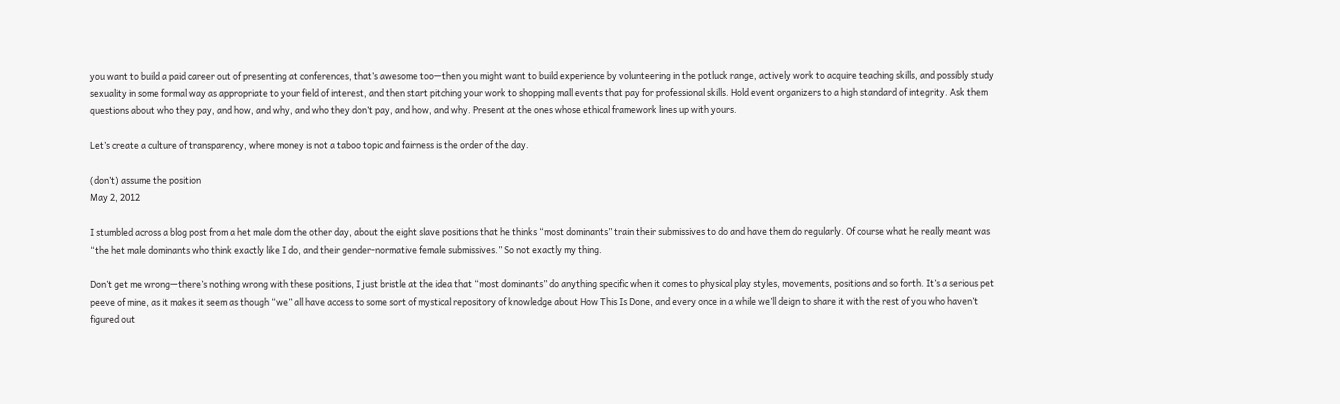you want to build a paid career out of presenting at conferences, that’s awesome too—then you might want to build experience by volunteering in the potluck range, actively work to acquire teaching skills, and possibly study sexuality in some formal way as appropriate to your field of interest, and then start pitching your work to shopping mall events that pay for professional skills. Hold event organizers to a high standard of integrity. Ask them questions about who they pay, and how, and why, and who they don’t pay, and how, and why. Present at the ones whose ethical framework lines up with yours.

Let’s create a culture of transparency, where money is not a taboo topic and fairness is the order of the day.

(don’t) assume the position
May 2, 2012

I stumbled across a blog post from a het male dom the other day, about the eight slave positions that he thinks “most dominants” train their submissives to do and have them do regularly. Of course what he really meant was “the het male dominants who think exactly like I do, and their gender-normative female submissives.” So not exactly my thing.

Don’t get me wrong—there’s nothing wrong with these positions, I just bristle at the idea that “most dominants” do anything specific when it comes to physical play styles, movements, positions and so forth. It’s a serious pet peeve of mine, as it makes it seem as though “we” all have access to some sort of mystical repository of knowledge about How This Is Done, and every once in a while we’ll deign to share it with the rest of you who haven’t figured out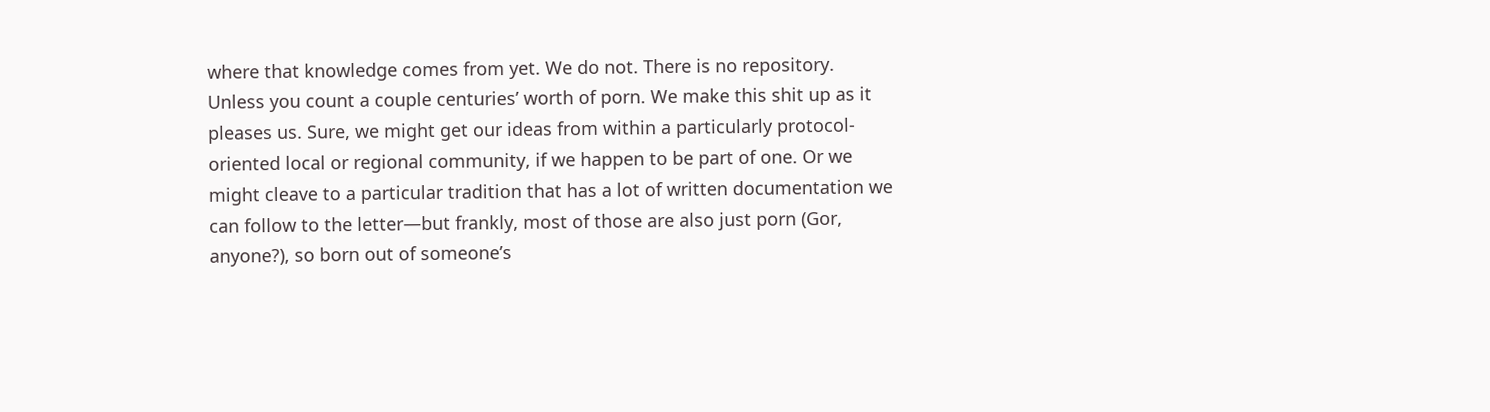where that knowledge comes from yet. We do not. There is no repository. Unless you count a couple centuries’ worth of porn. We make this shit up as it pleases us. Sure, we might get our ideas from within a particularly protocol-oriented local or regional community, if we happen to be part of one. Or we might cleave to a particular tradition that has a lot of written documentation we can follow to the letter—but frankly, most of those are also just porn (Gor, anyone?), so born out of someone’s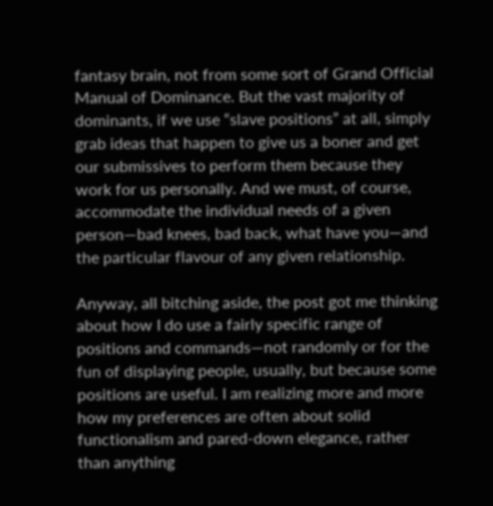fantasy brain, not from some sort of Grand Official Manual of Dominance. But the vast majority of dominants, if we use “slave positions” at all, simply grab ideas that happen to give us a boner and get our submissives to perform them because they work for us personally. And we must, of course, accommodate the individual needs of a given person—bad knees, bad back, what have you—and the particular flavour of any given relationship.

Anyway, all bitching aside, the post got me thinking about how I do use a fairly specific range of positions and commands—not randomly or for the fun of displaying people, usually, but because some positions are useful. I am realizing more and more how my preferences are often about solid functionalism and pared-down elegance, rather than anything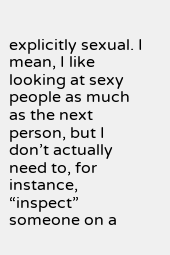explicitly sexual. I mean, I like looking at sexy people as much as the next person, but I don’t actually need to, for instance, “inspect” someone on a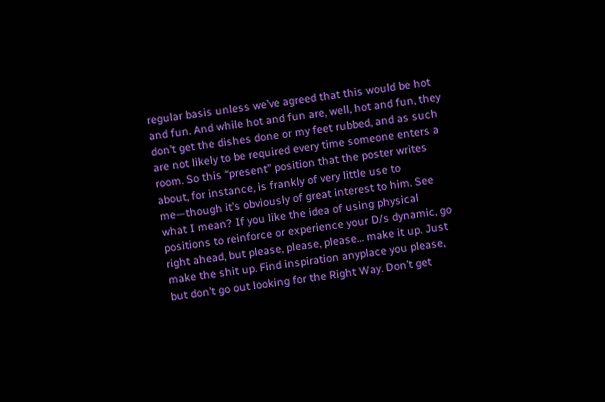regular basis unless we’ve agreed that this would be hot and fun. And while hot and fun are, well, hot and fun, they don’t get the dishes done or my feet rubbed, and as such are not likely to be required every time someone enters a room. So this “present” position that the poster writes about, for instance, is frankly of very little use to me—though it’s obviously of great interest to him. See what I mean? If you like the idea of using physical positions to reinforce or experience your D/s dynamic, go right ahead, but please, please, please… make it up. Just make the shit up. Find inspiration anyplace you please, but don’t go out looking for the Right Way. Don’t get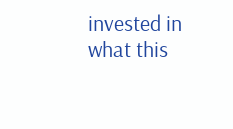invested in what this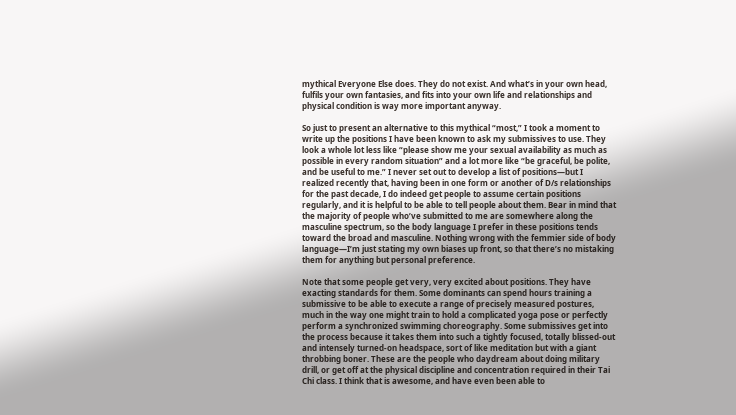mythical Everyone Else does. They do not exist. And what’s in your own head, fulfils your own fantasies, and fits into your own life and relationships and physical condition is way more important anyway.

So just to present an alternative to this mythical “most,” I took a moment to write up the positions I have been known to ask my submissives to use. They look a whole lot less like “please show me your sexual availability as much as possible in every random situation” and a lot more like “be graceful, be polite, and be useful to me.” I never set out to develop a list of positions—but I realized recently that, having been in one form or another of D/s relationships for the past decade, I do indeed get people to assume certain positions regularly, and it is helpful to be able to tell people about them. Bear in mind that the majority of people who’ve submitted to me are somewhere along the masculine spectrum, so the body language I prefer in these positions tends toward the broad and masculine. Nothing wrong with the femmier side of body language—I’m just stating my own biases up front, so that there’s no mistaking them for anything but personal preference.

Note that some people get very, very excited about positions. They have exacting standards for them. Some dominants can spend hours training a submissive to be able to execute a range of precisely measured postures, much in the way one might train to hold a complicated yoga pose or perfectly perform a synchronized swimming choreography. Some submissives get into the process because it takes them into such a tightly focused, totally blissed-out and intensely turned-on headspace, sort of like meditation but with a giant throbbing boner. These are the people who daydream about doing military drill, or get off at the physical discipline and concentration required in their Tai Chi class. I think that is awesome, and have even been able to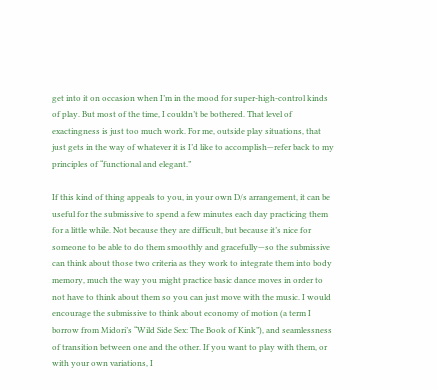get into it on occasion when I’m in the mood for super-high-control kinds of play. But most of the time, I couldn’t be bothered. That level of exactingness is just too much work. For me, outside play situations, that just gets in the way of whatever it is I’d like to accomplish—refer back to my principles of “functional and elegant.”

If this kind of thing appeals to you, in your own D/s arrangement, it can be useful for the submissive to spend a few minutes each day practicing them for a little while. Not because they are difficult, but because it’s nice for someone to be able to do them smoothly and gracefully—so the submissive can think about those two criteria as they work to integrate them into body memory, much the way you might practice basic dance moves in order to not have to think about them so you can just move with the music. I would encourage the submissive to think about economy of motion (a term I borrow from Midori’s “Wild Side Sex: The Book of Kink”), and seamlessness of transition between one and the other. If you want to play with them, or with your own variations, I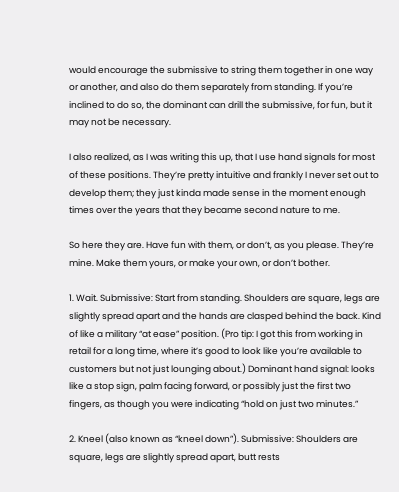would encourage the submissive to string them together in one way or another, and also do them separately from standing. If you’re inclined to do so, the dominant can drill the submissive, for fun, but it may not be necessary.

I also realized, as I was writing this up, that I use hand signals for most of these positions. They’re pretty intuitive and frankly I never set out to develop them; they just kinda made sense in the moment enough times over the years that they became second nature to me.

So here they are. Have fun with them, or don’t, as you please. They’re mine. Make them yours, or make your own, or don’t bother.

1. Wait. Submissive: Start from standing. Shoulders are square, legs are slightly spread apart and the hands are clasped behind the back. Kind of like a military “at ease” position. (Pro tip: I got this from working in retail for a long time, where it’s good to look like you’re available to customers but not just lounging about.) Dominant hand signal: looks like a stop sign, palm facing forward, or possibly just the first two fingers, as though you were indicating “hold on just two minutes.”

2. Kneel (also known as “kneel down”). Submissive: Shoulders are square, legs are slightly spread apart, butt rests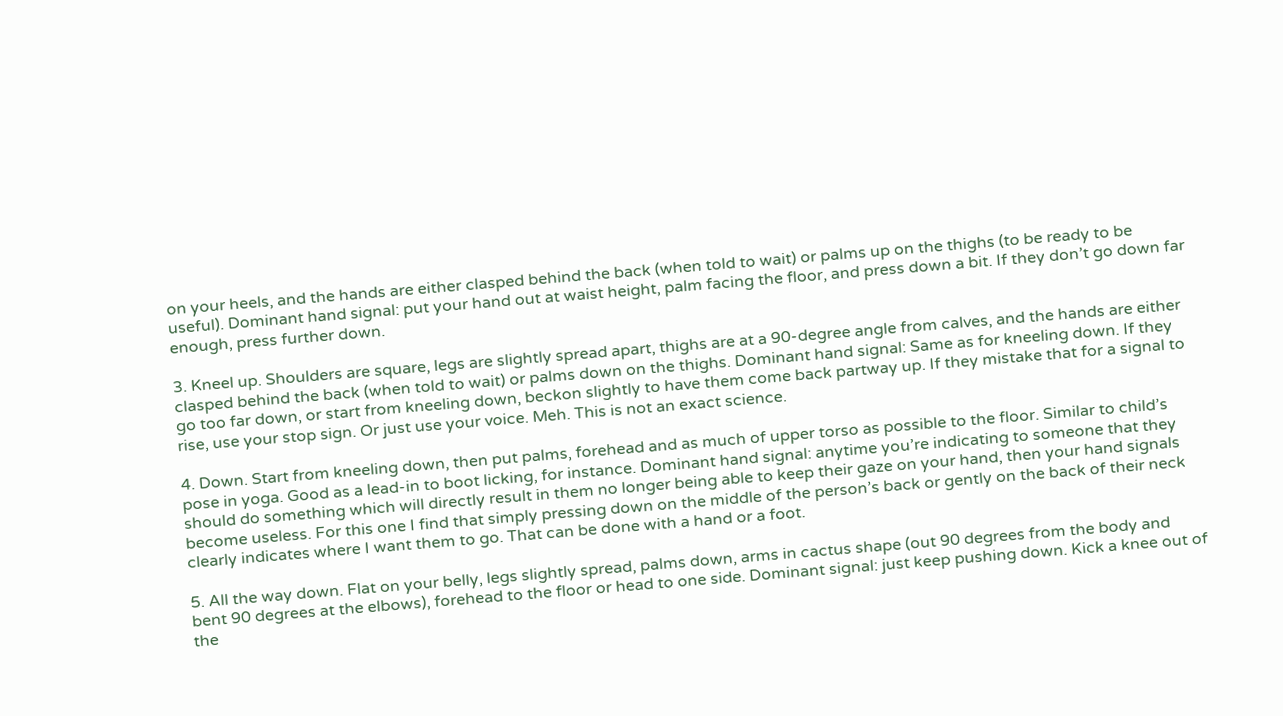on your heels, and the hands are either clasped behind the back (when told to wait) or palms up on the thighs (to be ready to be useful). Dominant hand signal: put your hand out at waist height, palm facing the floor, and press down a bit. If they don’t go down far enough, press further down.

3. Kneel up. Shoulders are square, legs are slightly spread apart, thighs are at a 90-degree angle from calves, and the hands are either clasped behind the back (when told to wait) or palms down on the thighs. Dominant hand signal: Same as for kneeling down. If they go too far down, or start from kneeling down, beckon slightly to have them come back partway up. If they mistake that for a signal to rise, use your stop sign. Or just use your voice. Meh. This is not an exact science.

4. Down. Start from kneeling down, then put palms, forehead and as much of upper torso as possible to the floor. Similar to child’s pose in yoga. Good as a lead-in to boot licking, for instance. Dominant hand signal: anytime you’re indicating to someone that they should do something which will directly result in them no longer being able to keep their gaze on your hand, then your hand signals become useless. For this one I find that simply pressing down on the middle of the person’s back or gently on the back of their neck clearly indicates where I want them to go. That can be done with a hand or a foot.

5. All the way down. Flat on your belly, legs slightly spread, palms down, arms in cactus shape (out 90 degrees from the body and bent 90 degrees at the elbows), forehead to the floor or head to one side. Dominant signal: just keep pushing down. Kick a knee out of the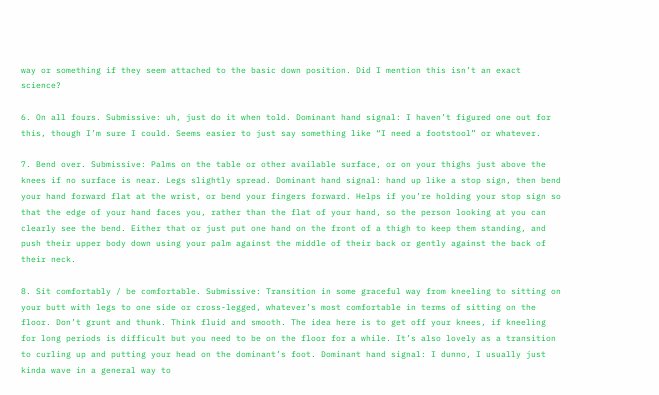way or something if they seem attached to the basic down position. Did I mention this isn’t an exact science?

6. On all fours. Submissive: uh, just do it when told. Dominant hand signal: I haven’t figured one out for this, though I’m sure I could. Seems easier to just say something like “I need a footstool” or whatever.

7. Bend over. Submissive: Palms on the table or other available surface, or on your thighs just above the knees if no surface is near. Legs slightly spread. Dominant hand signal: hand up like a stop sign, then bend your hand forward flat at the wrist, or bend your fingers forward. Helps if you’re holding your stop sign so that the edge of your hand faces you, rather than the flat of your hand, so the person looking at you can clearly see the bend. Either that or just put one hand on the front of a thigh to keep them standing, and push their upper body down using your palm against the middle of their back or gently against the back of their neck.

8. Sit comfortably / be comfortable. Submissive: Transition in some graceful way from kneeling to sitting on your butt with legs to one side or cross-legged, whatever’s most comfortable in terms of sitting on the floor. Don’t grunt and thunk. Think fluid and smooth. The idea here is to get off your knees, if kneeling for long periods is difficult but you need to be on the floor for a while. It’s also lovely as a transition to curling up and putting your head on the dominant’s foot. Dominant hand signal: I dunno, I usually just kinda wave in a general way to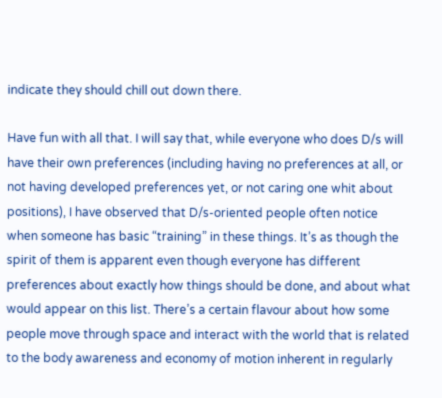indicate they should chill out down there.

Have fun with all that. I will say that, while everyone who does D/s will have their own preferences (including having no preferences at all, or not having developed preferences yet, or not caring one whit about positions), I have observed that D/s-oriented people often notice when someone has basic “training” in these things. It’s as though the spirit of them is apparent even though everyone has different preferences about exactly how things should be done, and about what would appear on this list. There’s a certain flavour about how some people move through space and interact with the world that is related to the body awareness and economy of motion inherent in regularly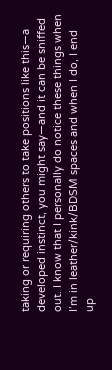taking or requiring others to take positions like this—a developed instinct, you might say—and it can be sniffed out. I know that I personally do notice these things when I’m in leather/kink/BDSM spaces and when I do, I end up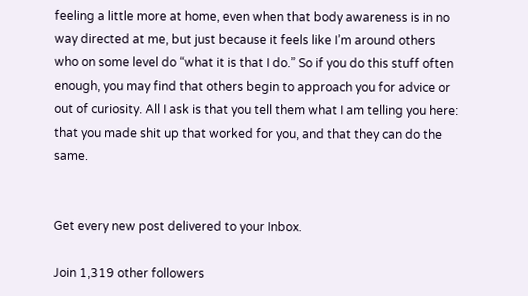feeling a little more at home, even when that body awareness is in no way directed at me, but just because it feels like I’m around others who on some level do “what it is that I do.” So if you do this stuff often enough, you may find that others begin to approach you for advice or out of curiosity. All I ask is that you tell them what I am telling you here: that you made shit up that worked for you, and that they can do the same.


Get every new post delivered to your Inbox.

Join 1,319 other followers